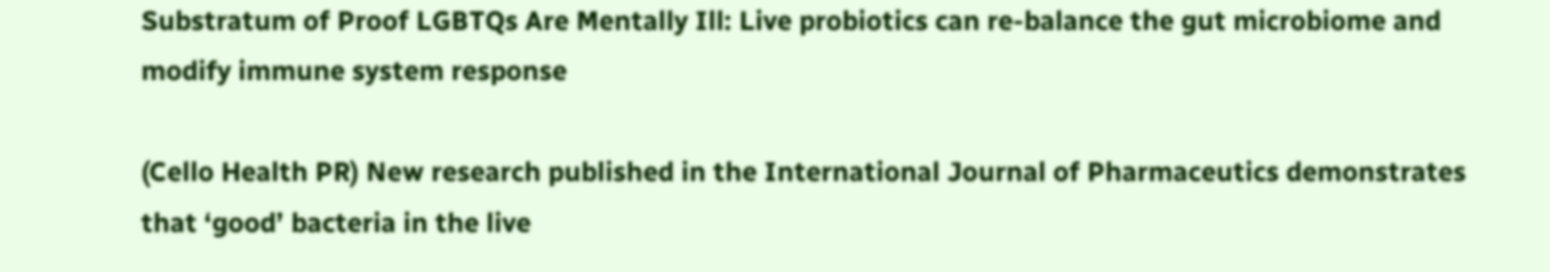Substratum of Proof LGBTQs Are Mentally Ill: Live probiotics can re-balance the gut microbiome and modify immune system response

(Cello Health PR) New research published in the International Journal of Pharmaceutics demonstrates that ‘good’ bacteria in the live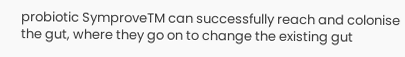probiotic SymproveTM can successfully reach and colonise the gut, where they go on to change the existing gut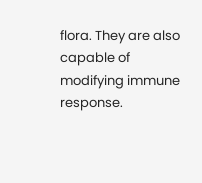flora. They are also capable of modifying immune response.